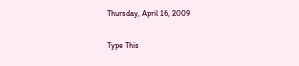Thursday, April 16, 2009

Type This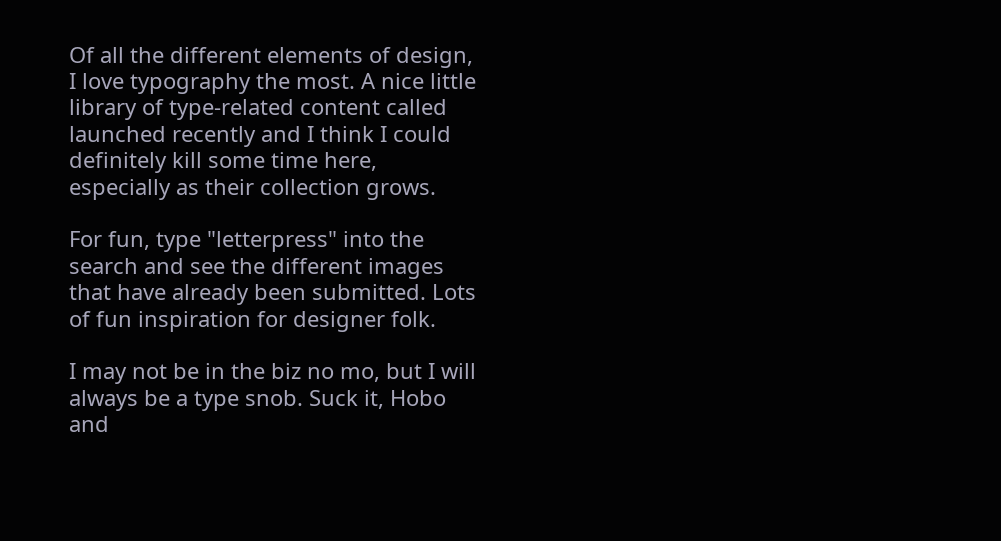Of all the different elements of design, I love typography the most. A nice little library of type-related content called launched recently and I think I could definitely kill some time here, especially as their collection grows.

For fun, type "letterpress" into the search and see the different images that have already been submitted. Lots of fun inspiration for designer folk.

I may not be in the biz no mo, but I will always be a type snob. Suck it, Hobo and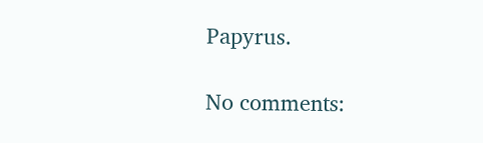Papyrus.

No comments: